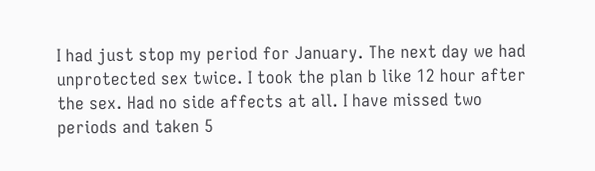I had just stop my period for January. The next day we had unprotected sex twice. I took the plan b like 12 hour after the sex. Had no side affects at all. I have missed two periods and taken 5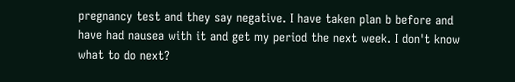pregnancy test and they say negative. I have taken plan b before and have had nausea with it and get my period the next week. I don't know what to do next?